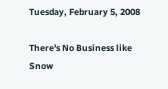Tuesday, February 5, 2008

There's No Business like Snow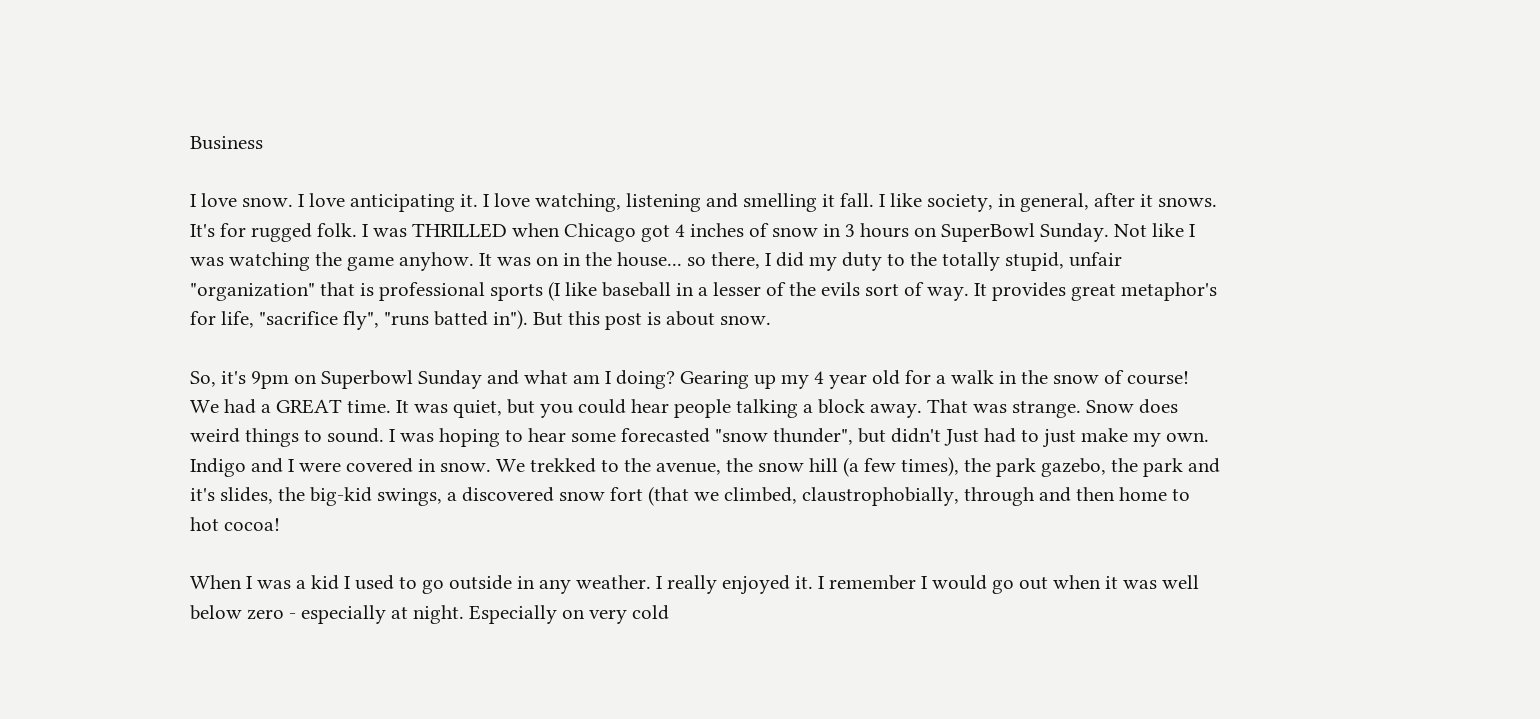Business

I love snow. I love anticipating it. I love watching, listening and smelling it fall. I like society, in general, after it snows. It's for rugged folk. I was THRILLED when Chicago got 4 inches of snow in 3 hours on SuperBowl Sunday. Not like I was watching the game anyhow. It was on in the house... so there, I did my duty to the totally stupid, unfair "organization" that is professional sports (I like baseball in a lesser of the evils sort of way. It provides great metaphor's for life, "sacrifice fly", "runs batted in"). But this post is about snow.

So, it's 9pm on Superbowl Sunday and what am I doing? Gearing up my 4 year old for a walk in the snow of course! We had a GREAT time. It was quiet, but you could hear people talking a block away. That was strange. Snow does weird things to sound. I was hoping to hear some forecasted "snow thunder", but didn't Just had to just make my own. Indigo and I were covered in snow. We trekked to the avenue, the snow hill (a few times), the park gazebo, the park and it's slides, the big-kid swings, a discovered snow fort (that we climbed, claustrophobially, through and then home to hot cocoa!

When I was a kid I used to go outside in any weather. I really enjoyed it. I remember I would go out when it was well below zero - especially at night. Especially on very cold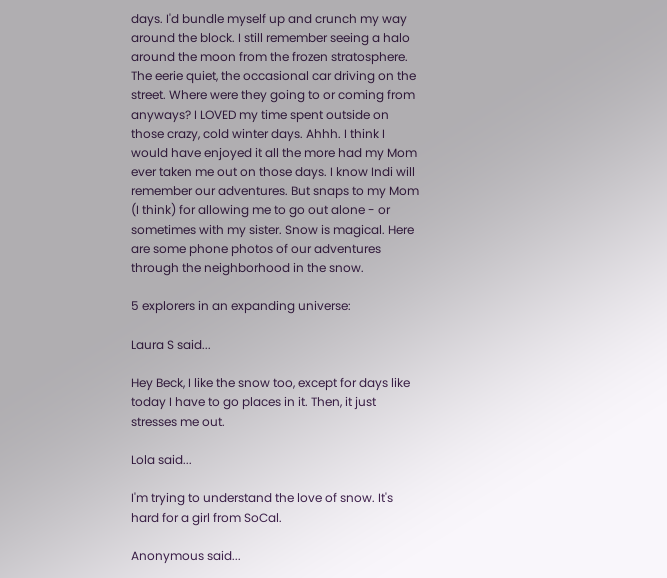days. I'd bundle myself up and crunch my way around the block. I still remember seeing a halo around the moon from the frozen stratosphere. The eerie quiet, the occasional car driving on the street. Where were they going to or coming from anyways? I LOVED my time spent outside on those crazy, cold winter days. Ahhh. I think I would have enjoyed it all the more had my Mom ever taken me out on those days. I know Indi will remember our adventures. But snaps to my Mom (I think) for allowing me to go out alone - or sometimes with my sister. Snow is magical. Here are some phone photos of our adventures through the neighborhood in the snow.

5 explorers in an expanding universe:

Laura S said...

Hey Beck, I like the snow too, except for days like today I have to go places in it. Then, it just stresses me out.

Lola said...

I'm trying to understand the love of snow. It's hard for a girl from SoCal.

Anonymous said...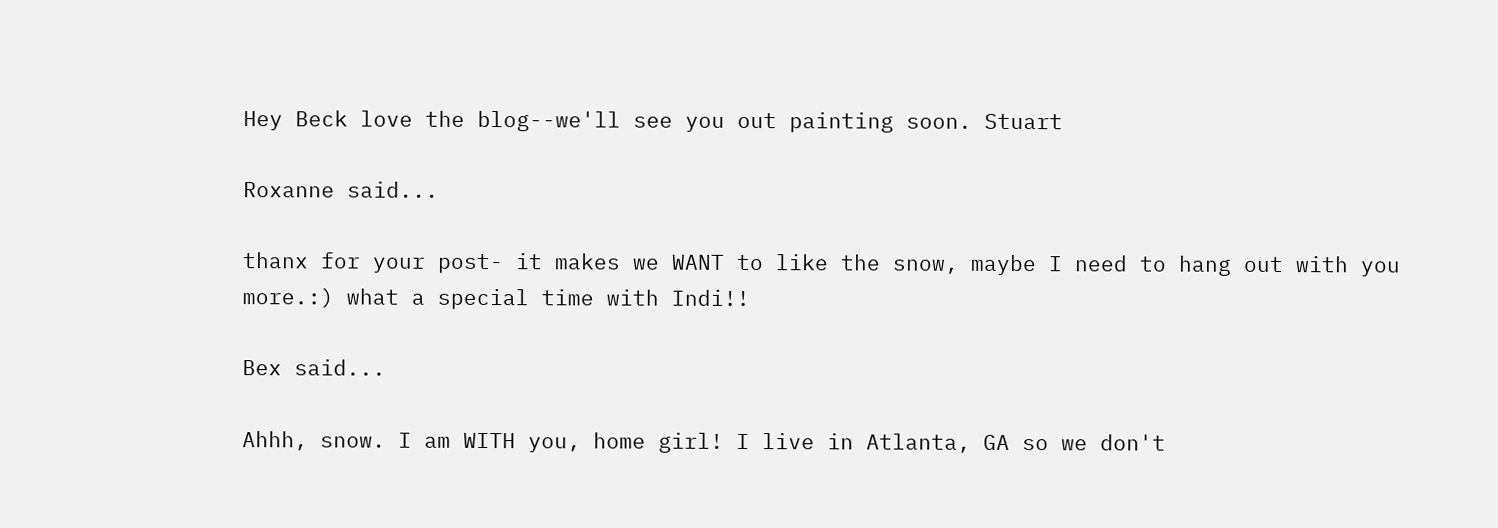Hey Beck love the blog--we'll see you out painting soon. Stuart

Roxanne said...

thanx for your post- it makes we WANT to like the snow, maybe I need to hang out with you more.:) what a special time with Indi!!

Bex said...

Ahhh, snow. I am WITH you, home girl! I live in Atlanta, GA so we don't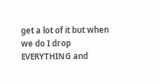get a lot of it but when we do I drop EVERYTHING and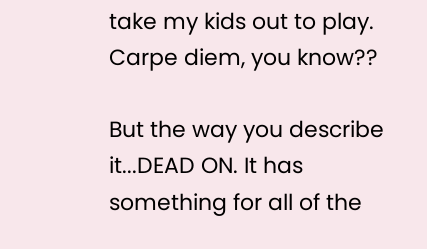take my kids out to play. Carpe diem, you know??

But the way you describe it...DEAD ON. It has something for all of the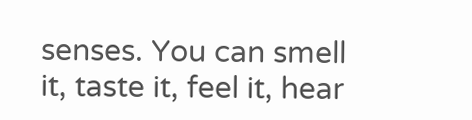senses. You can smell it, taste it, feel it, hear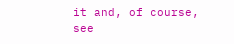it and, of course, see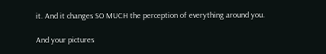it. And it changes SO MUCH the perception of everything around you.

And your pictures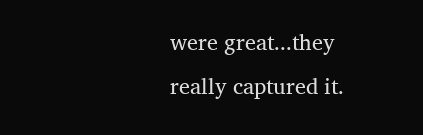were great...they really captured it.